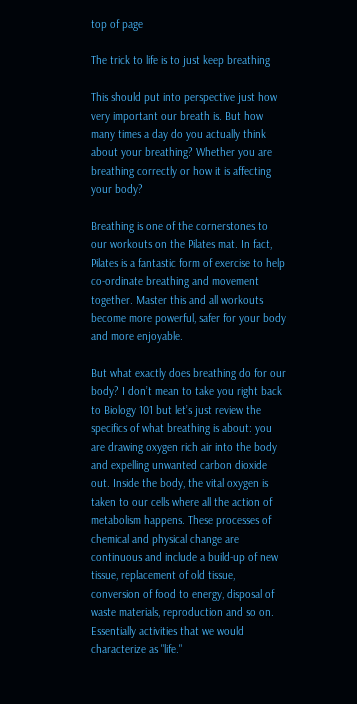top of page

The trick to life is to just keep breathing

This should put into perspective just how very important our breath is. But how many times a day do you actually think about your breathing? Whether you are breathing correctly or how it is affecting your body?

Breathing is one of the cornerstones to our workouts on the Pilates mat. In fact, Pilates is a fantastic form of exercise to help co-ordinate breathing and movement together. Master this and all workouts become more powerful, safer for your body and more enjoyable.

But what exactly does breathing do for our body? I don’t mean to take you right back to Biology 101 but let’s just review the specifics of what breathing is about: you are drawing oxygen rich air into the body and expelling unwanted carbon dioxide out. Inside the body, the vital oxygen is taken to our cells where all the action of metabolism happens. These processes of chemical and physical change are continuous and include a build-up of new tissue, replacement of old tissue, conversion of food to energy, disposal of waste materials, reproduction and so on. Essentially activities that we would characterize as "life."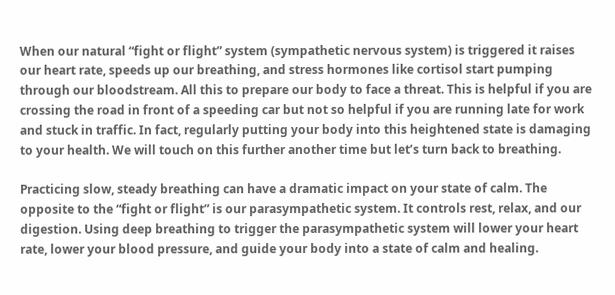When our natural “fight or flight” system (sympathetic nervous system) is triggered it raises our heart rate, speeds up our breathing, and stress hormones like cortisol start pumping through our bloodstream. All this to prepare our body to face a threat. This is helpful if you are crossing the road in front of a speeding car but not so helpful if you are running late for work and stuck in traffic. In fact, regularly putting your body into this heightened state is damaging to your health. We will touch on this further another time but let’s turn back to breathing.

Practicing slow, steady breathing can have a dramatic impact on your state of calm. The opposite to the “fight or flight” is our parasympathetic system. It controls rest, relax, and our digestion. Using deep breathing to trigger the parasympathetic system will lower your heart rate, lower your blood pressure, and guide your body into a state of calm and healing.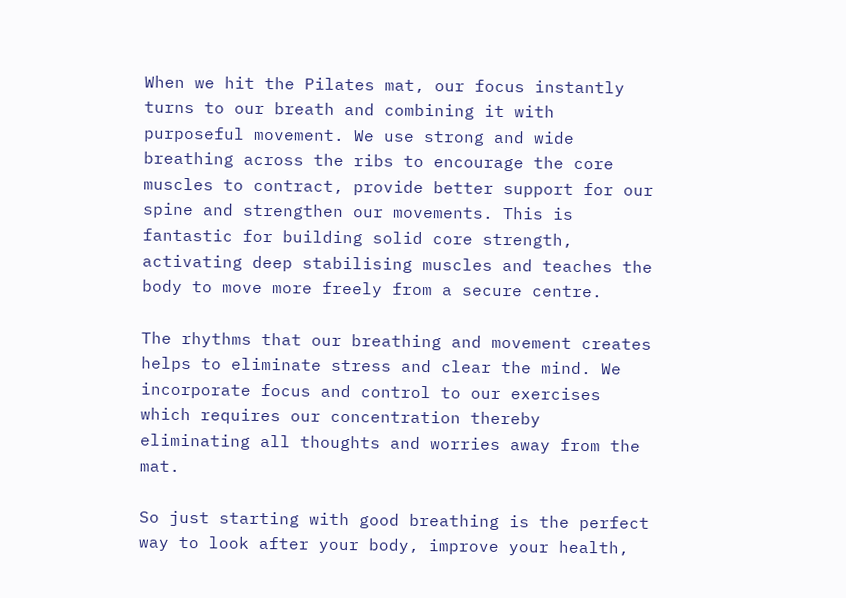When we hit the Pilates mat, our focus instantly turns to our breath and combining it with purposeful movement. We use strong and wide breathing across the ribs to encourage the core muscles to contract, provide better support for our spine and strengthen our movements. This is fantastic for building solid core strength, activating deep stabilising muscles and teaches the body to move more freely from a secure centre.

The rhythms that our breathing and movement creates helps to eliminate stress and clear the mind. We incorporate focus and control to our exercises which requires our concentration thereby eliminating all thoughts and worries away from the mat.

So just starting with good breathing is the perfect way to look after your body, improve your health,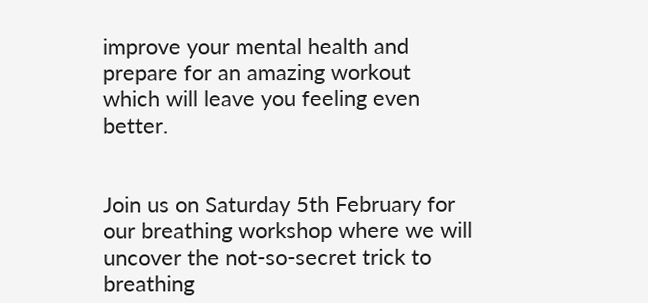improve your mental health and prepare for an amazing workout which will leave you feeling even better.


Join us on Saturday 5th February for our breathing workshop where we will uncover the not-so-secret trick to breathing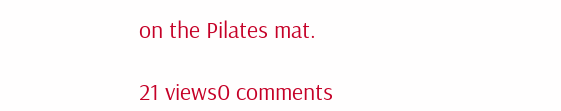on the Pilates mat.

21 views0 comments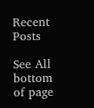Recent Posts

See All
bottom of page